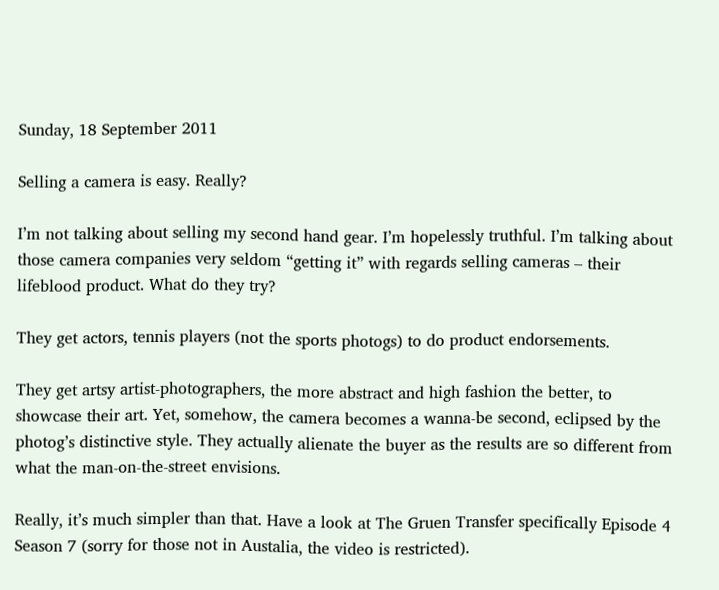Sunday, 18 September 2011

Selling a camera is easy. Really?

I’m not talking about selling my second hand gear. I’m hopelessly truthful. I’m talking about those camera companies very seldom “getting it” with regards selling cameras – their lifeblood product. What do they try?

They get actors, tennis players (not the sports photogs) to do product endorsements.

They get artsy artist-photographers, the more abstract and high fashion the better, to showcase their art. Yet, somehow, the camera becomes a wanna-be second, eclipsed by the photog’s distinctive style. They actually alienate the buyer as the results are so different from what the man-on-the-street envisions.

Really, it’s much simpler than that. Have a look at The Gruen Transfer specifically Episode 4 Season 7 (sorry for those not in Austalia, the video is restricted).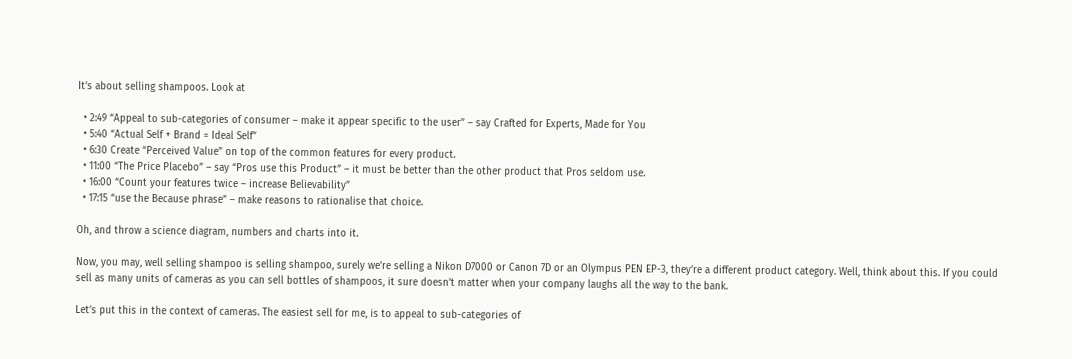It’s about selling shampoos. Look at

  • 2:49 “Appeal to sub-categories of consumer – make it appear specific to the user” – say Crafted for Experts, Made for You
  • 5:40 “Actual Self + Brand = Ideal Self”
  • 6:30 Create “Perceived Value” on top of the common features for every product.
  • 11:00 “The Price Placebo” – say “Pros use this Product” – it must be better than the other product that Pros seldom use.
  • 16:00 “Count your features twice – increase Believability”
  • 17:15 “use the Because phrase” – make reasons to rationalise that choice.

Oh, and throw a science diagram, numbers and charts into it.

Now, you may, well selling shampoo is selling shampoo, surely we’re selling a Nikon D7000 or Canon 7D or an Olympus PEN EP-3, they’re a different product category. Well, think about this. If you could sell as many units of cameras as you can sell bottles of shampoos, it sure doesn’t matter when your company laughs all the way to the bank.

Let’s put this in the context of cameras. The easiest sell for me, is to appeal to sub-categories of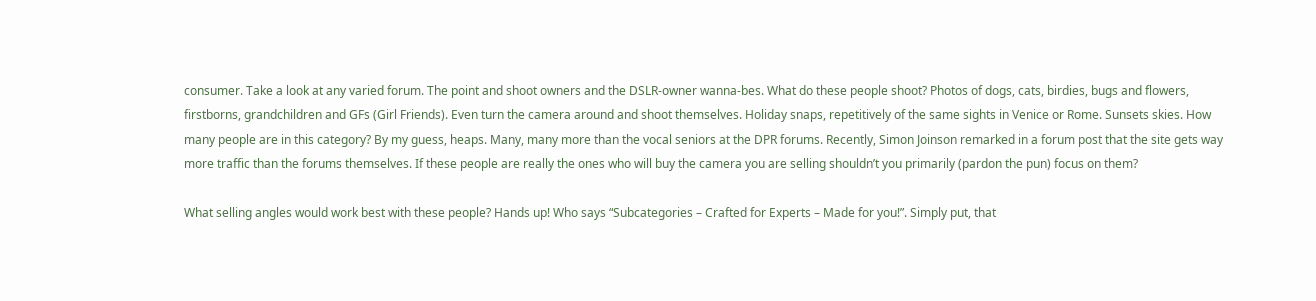consumer. Take a look at any varied forum. The point and shoot owners and the DSLR-owner wanna-bes. What do these people shoot? Photos of dogs, cats, birdies, bugs and flowers, firstborns, grandchildren and GFs (Girl Friends). Even turn the camera around and shoot themselves. Holiday snaps, repetitively of the same sights in Venice or Rome. Sunsets skies. How many people are in this category? By my guess, heaps. Many, many more than the vocal seniors at the DPR forums. Recently, Simon Joinson remarked in a forum post that the site gets way more traffic than the forums themselves. If these people are really the ones who will buy the camera you are selling shouldn’t you primarily (pardon the pun) focus on them?

What selling angles would work best with these people? Hands up! Who says “Subcategories – Crafted for Experts – Made for you!”. Simply put, that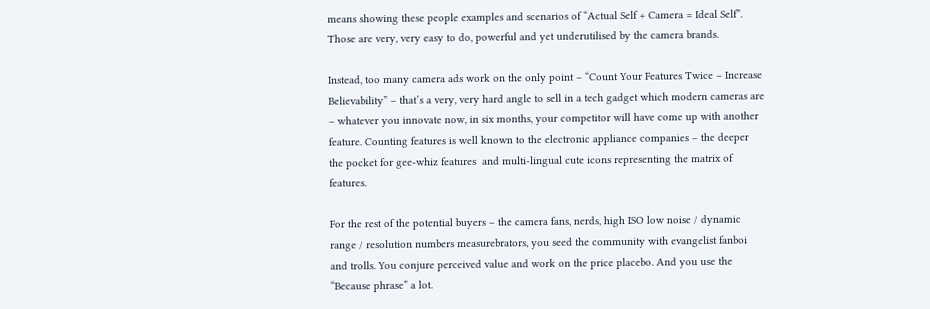means showing these people examples and scenarios of “Actual Self + Camera = Ideal Self”. Those are very, very easy to do, powerful and yet underutilised by the camera brands.

Instead, too many camera ads work on the only point – “Count Your Features Twice – Increase Believability” – that’s a very, very hard angle to sell in a tech gadget which modern cameras are – whatever you innovate now, in six months, your competitor will have come up with another feature. Counting features is well known to the electronic appliance companies – the deeper the pocket for gee-whiz features  and multi-lingual cute icons representing the matrix of features.

For the rest of the potential buyers – the camera fans, nerds, high ISO low noise / dynamic range / resolution numbers measurebrators, you seed the community with evangelist fanboi and trolls. You conjure perceived value and work on the price placebo. And you use the “Because phrase” a lot.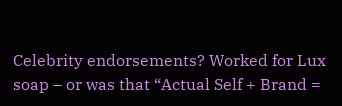Celebrity endorsements? Worked for Lux soap – or was that “Actual Self + Brand =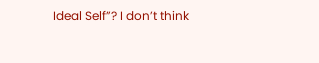Ideal Self”? I don’t think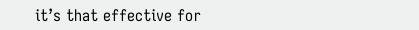it’s that effective for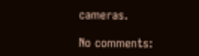cameras.

No comments: